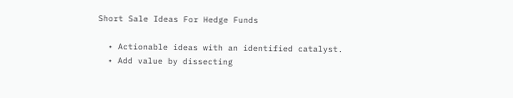Short Sale Ideas For Hedge Funds

  • Actionable ideas with an identified catalyst.
  • Add value by dissecting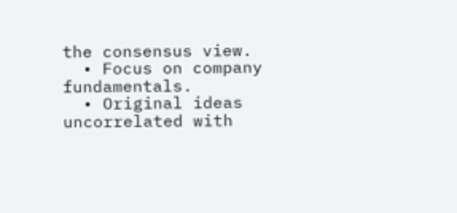the consensus view.
  • Focus on company fundamentals.
  • Original ideas uncorrelated with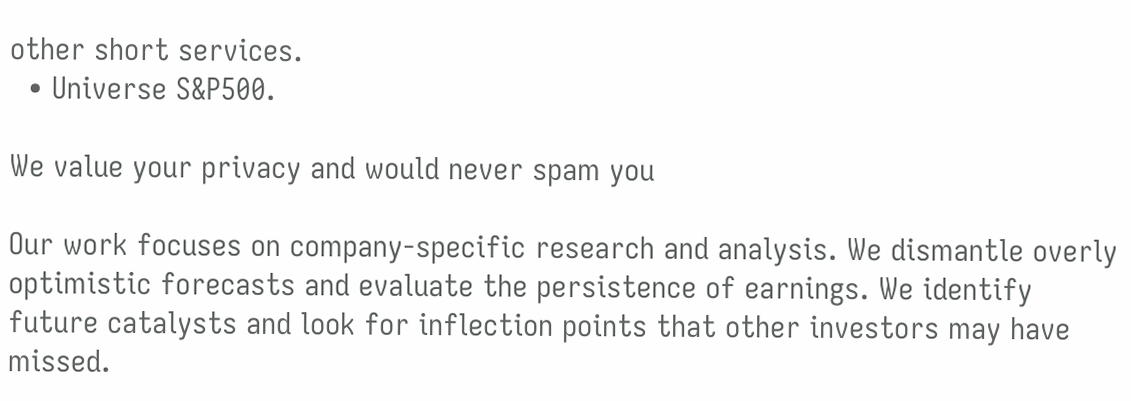other short services.
  • Universe S&P500.

We value your privacy and would never spam you

Our work focuses on company-specific research and analysis. We dismantle overly optimistic forecasts and evaluate the persistence of earnings. We identify future catalysts and look for inflection points that other investors may have missed.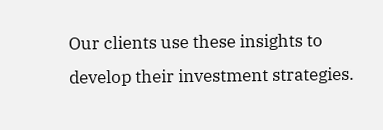Our clients use these insights to develop their investment strategies.